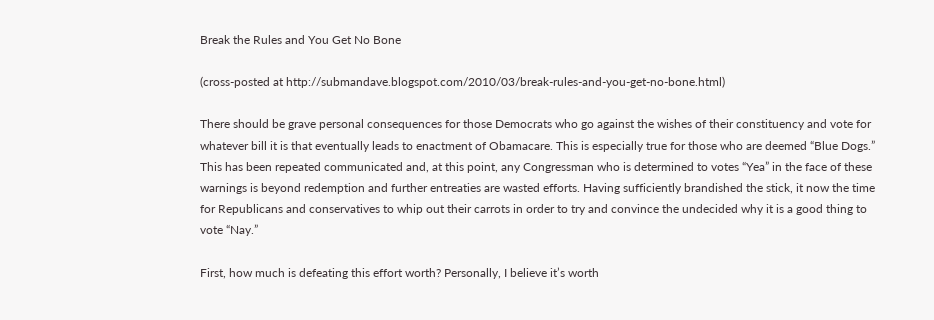Break the Rules and You Get No Bone

(cross-posted at http://submandave.blogspot.com/2010/03/break-rules-and-you-get-no-bone.html)

There should be grave personal consequences for those Democrats who go against the wishes of their constituency and vote for whatever bill it is that eventually leads to enactment of Obamacare. This is especially true for those who are deemed “Blue Dogs.” This has been repeated communicated and, at this point, any Congressman who is determined to votes “Yea” in the face of these warnings is beyond redemption and further entreaties are wasted efforts. Having sufficiently brandished the stick, it now the time for Republicans and conservatives to whip out their carrots in order to try and convince the undecided why it is a good thing to vote “Nay.”

First, how much is defeating this effort worth? Personally, I believe it’s worth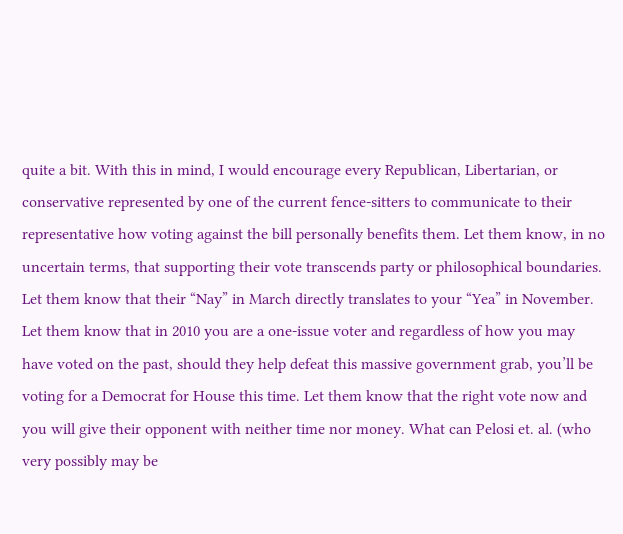quite a bit. With this in mind, I would encourage every Republican, Libertarian, or conservative represented by one of the current fence-sitters to communicate to their representative how voting against the bill personally benefits them. Let them know, in no uncertain terms, that supporting their vote transcends party or philosophical boundaries. Let them know that their “Nay” in March directly translates to your “Yea” in November. Let them know that in 2010 you are a one-issue voter and regardless of how you may have voted on the past, should they help defeat this massive government grab, you’ll be voting for a Democrat for House this time. Let them know that the right vote now and you will give their opponent with neither time nor money. What can Pelosi et. al. (who very possibly may be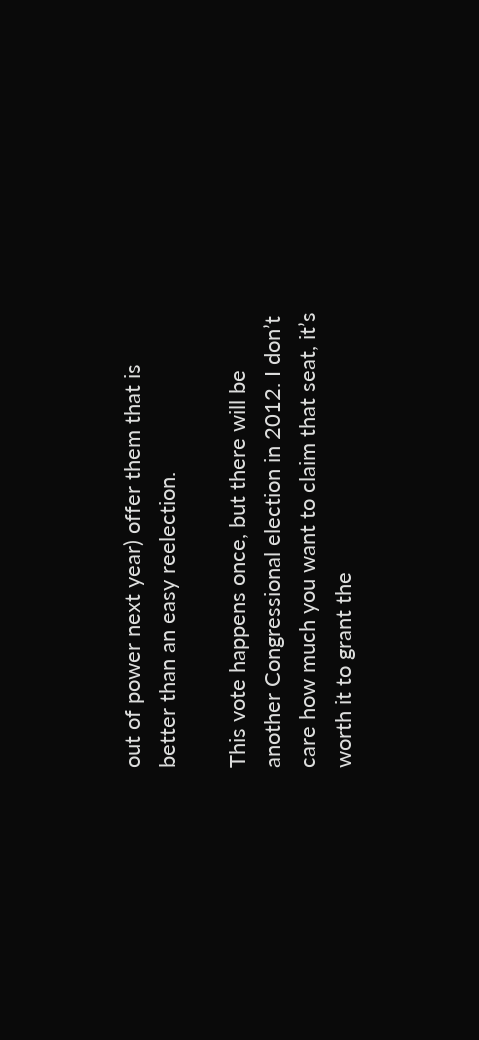out of power next year) offer them that is better than an easy reelection.

This vote happens once, but there will be another Congressional election in 2012. I don’t care how much you want to claim that seat, it’s worth it to grant the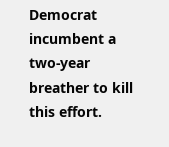Democrat incumbent a two-year breather to kill this effort.